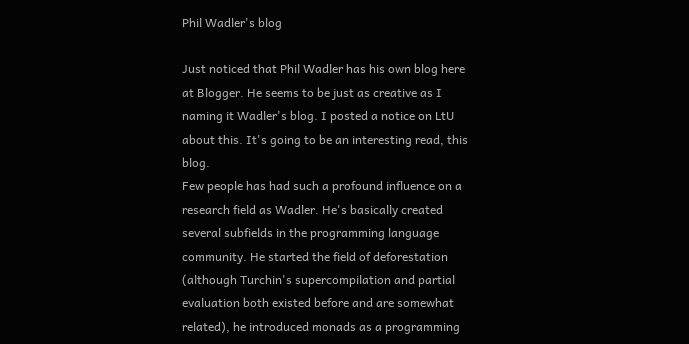Phil Wadler's blog

Just noticed that Phil Wadler has his own blog here at Blogger. He seems to be just as creative as I naming it Wadler's blog. I posted a notice on LtU about this. It's going to be an interesting read, this blog.
Few people has had such a profound influence on a research field as Wadler. He's basically created several subfields in the programming language community. He started the field of deforestation (although Turchin's supercompilation and partial evaluation both existed before and are somewhat related), he introduced monads as a programming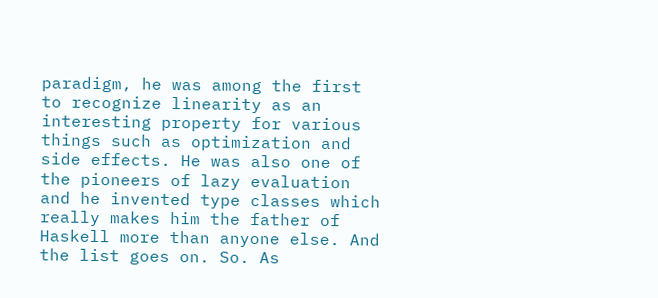paradigm, he was among the first to recognize linearity as an interesting property for various things such as optimization and side effects. He was also one of the pioneers of lazy evaluation and he invented type classes which really makes him the father of Haskell more than anyone else. And the list goes on. So. As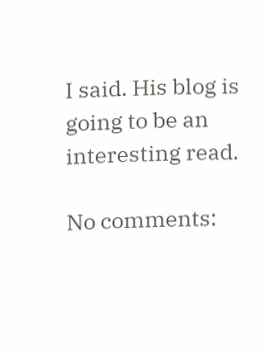I said. His blog is going to be an interesting read.

No comments: